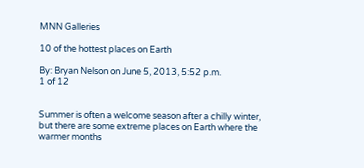MNN Galleries

10 of the hottest places on Earth

By: Bryan Nelson on June 5, 2013, 5:52 p.m.
1 of 12


Summer is often a welcome season after a chilly winter, but there are some extreme places on Earth where the warmer months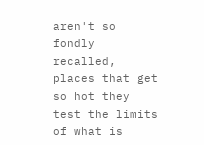aren't so fondly recalled, places that get so hot they test the limits of what is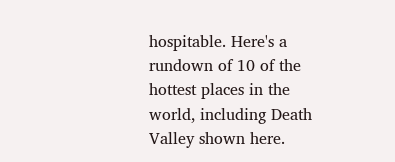hospitable. Here's a rundown of 10 of the hottest places in the world, including Death Valley shown here.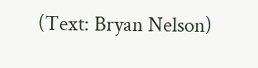(Text: Bryan Nelson)